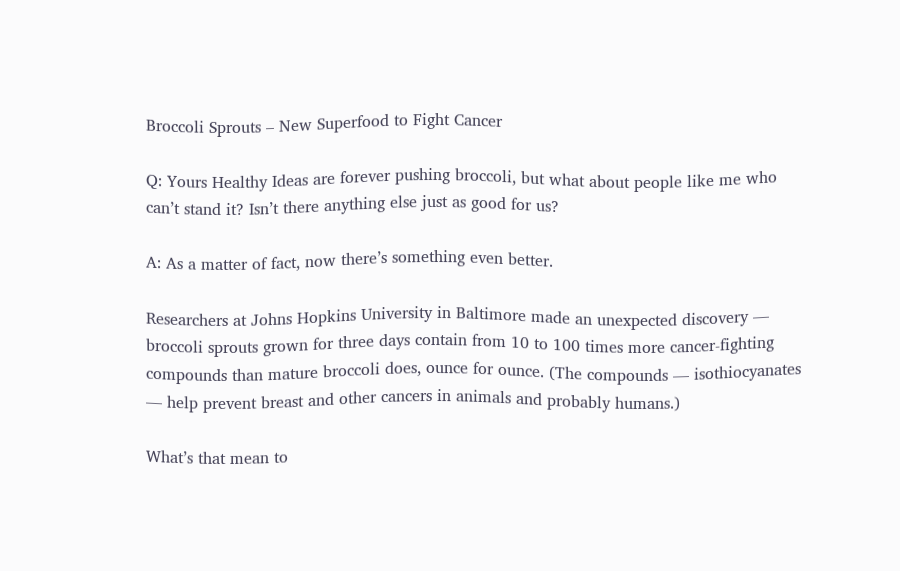Broccoli Sprouts – New Superfood to Fight Cancer

Q: Yours Healthy Ideas are forever pushing broccoli, but what about people like me who can’t stand it? Isn’t there anything else just as good for us?

A: As a matter of fact, now there’s something even better.

Researchers at Johns Hopkins University in Baltimore made an unexpected discovery — broccoli sprouts grown for three days contain from 10 to 100 times more cancer-fighting compounds than mature broccoli does, ounce for ounce. (The compounds — isothiocyanates — help prevent breast and other cancers in animals and probably humans.)

What’s that mean to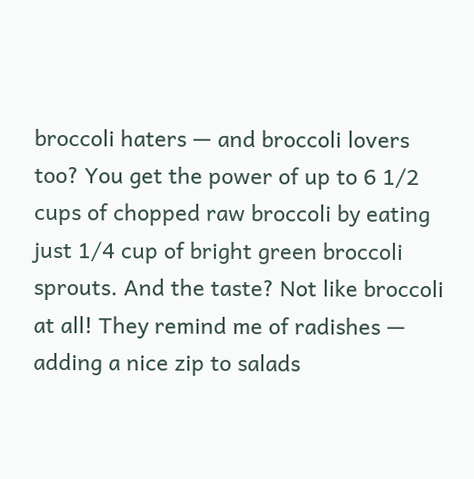broccoli haters — and broccoli lovers too? You get the power of up to 6 1/2 cups of chopped raw broccoli by eating just 1/4 cup of bright green broccoli sprouts. And the taste? Not like broccoli at all! They remind me of radishes — adding a nice zip to salads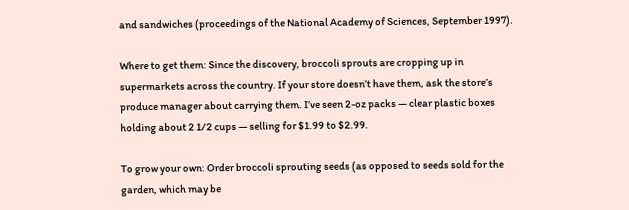and sandwiches (proceedings of the National Academy of Sciences, September 1997).

Where to get them: Since the discovery, broccoli sprouts are cropping up in supermarkets across the country. If your store doesn’t have them, ask the store’s produce manager about carrying them. I’ve seen 2-oz packs — clear plastic boxes holding about 2 1/2 cups — selling for $1.99 to $2.99.

To grow your own: Order broccoli sprouting seeds (as opposed to seeds sold for the garden, which may be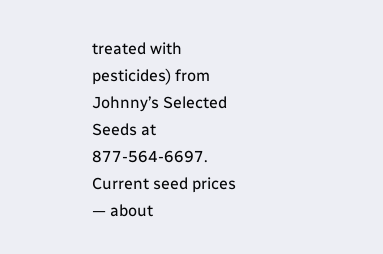treated with pesticides) from Johnny’s Selected Seeds at 877-564-6697. Current seed prices — about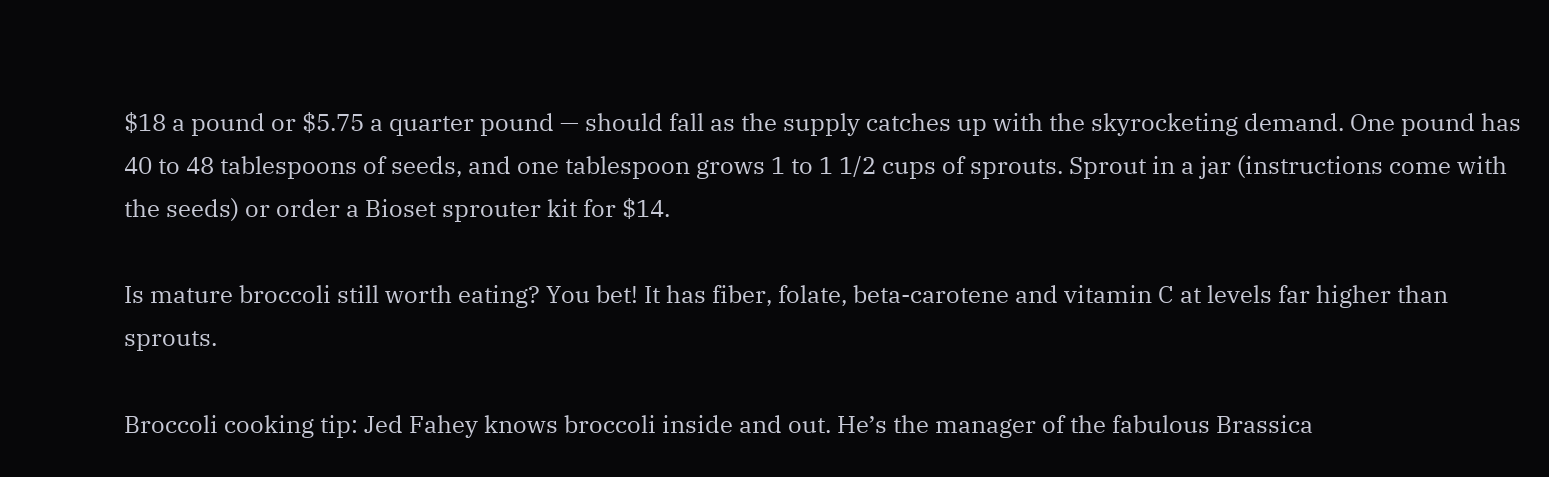$18 a pound or $5.75 a quarter pound — should fall as the supply catches up with the skyrocketing demand. One pound has 40 to 48 tablespoons of seeds, and one tablespoon grows 1 to 1 1/2 cups of sprouts. Sprout in a jar (instructions come with the seeds) or order a Bioset sprouter kit for $14.

Is mature broccoli still worth eating? You bet! It has fiber, folate, beta-carotene and vitamin C at levels far higher than sprouts.

Broccoli cooking tip: Jed Fahey knows broccoli inside and out. He’s the manager of the fabulous Brassica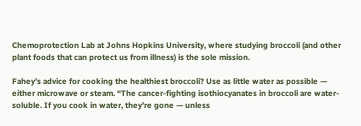Chemoprotection Lab at Johns Hopkins University, where studying broccoli (and other plant foods that can protect us from illness) is the sole mission.

Fahey’s advice for cooking the healthiest broccoli? Use as little water as possible — either microwave or steam. “The cancer-fighting isothiocyanates in broccoli are water-soluble. If you cook in water, they’re gone — unless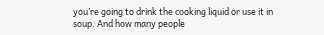you’re going to drink the cooking liquid or use it in soup. And how many people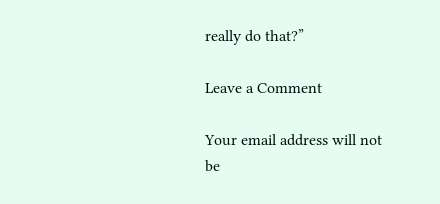really do that?”

Leave a Comment

Your email address will not be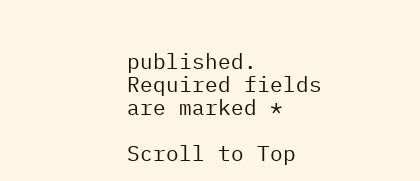published. Required fields are marked *

Scroll to Top